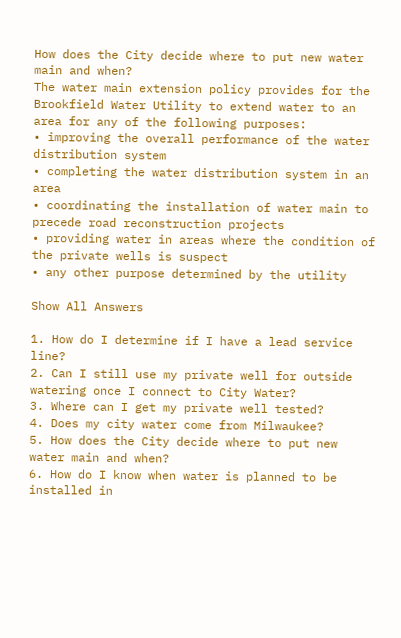How does the City decide where to put new water main and when?
The water main extension policy provides for the Brookfield Water Utility to extend water to an area for any of the following purposes:
• improving the overall performance of the water distribution system
• completing the water distribution system in an area
• coordinating the installation of water main to precede road reconstruction projects
• providing water in areas where the condition of the private wells is suspect
• any other purpose determined by the utility

Show All Answers

1. How do I determine if I have a lead service line?
2. Can I still use my private well for outside watering once I connect to City Water?
3. Where can I get my private well tested?
4. Does my city water come from Milwaukee?
5. How does the City decide where to put new water main and when?
6. How do I know when water is planned to be installed in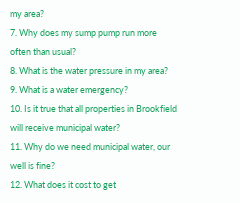my area?
7. Why does my sump pump run more often than usual?
8. What is the water pressure in my area?
9. What is a water emergency?
10. Is it true that all properties in Brookfield will receive municipal water?
11. Why do we need municipal water, our well is fine?
12. What does it cost to get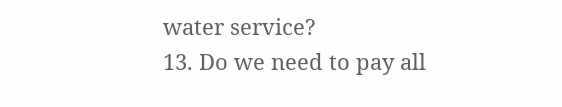water service?
13. Do we need to pay all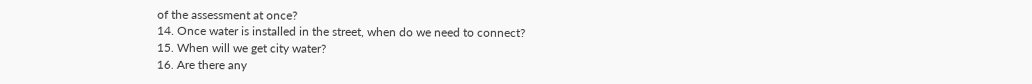of the assessment at once?
14. Once water is installed in the street, when do we need to connect?
15. When will we get city water?
16. Are there any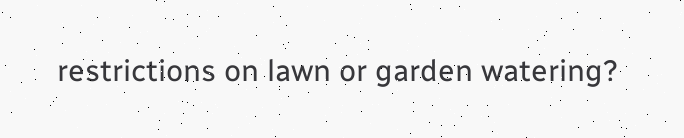restrictions on lawn or garden watering?